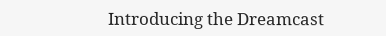Introducing the Dreamcast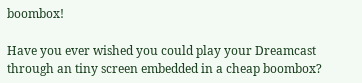boombox!

Have you ever wished you could play your Dreamcast through an tiny screen embedded in a cheap boombox?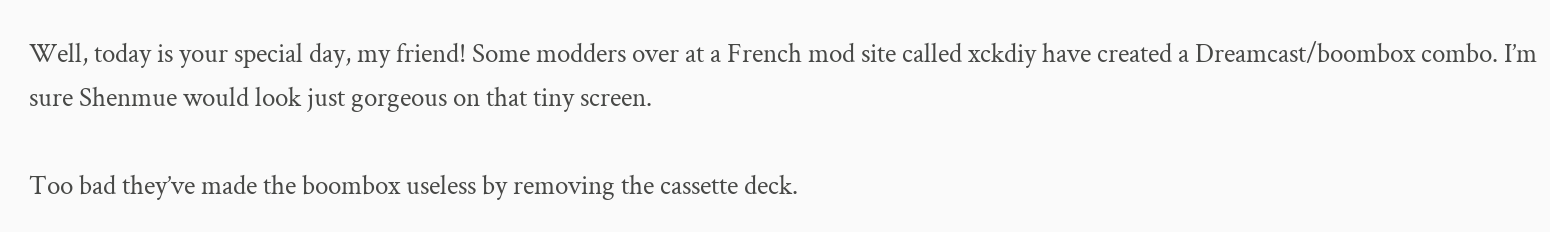Well, today is your special day, my friend! Some modders over at a French mod site called xckdiy have created a Dreamcast/boombox combo. I’m sure Shenmue would look just gorgeous on that tiny screen.

Too bad they’ve made the boombox useless by removing the cassette deck.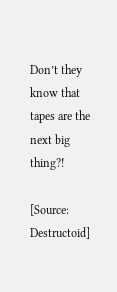Don’t they know that tapes are the next big thing?!

[Source: Destructoid]